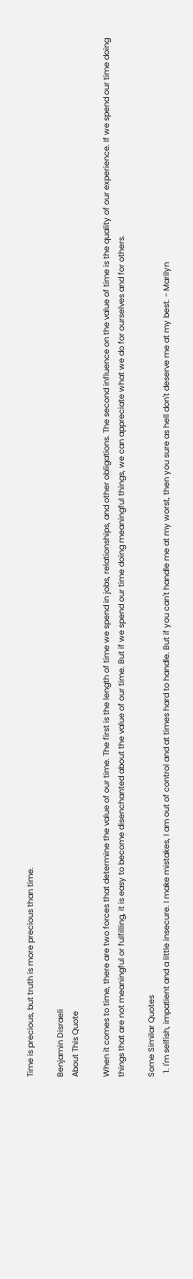Time is precious, but truth is more precious than time.

Benjamin Disraeli
About This Quote

When it comes to time, there are two forces that determine the value of our time. The first is the length of time we spend in jobs, relationships, and other obligations. The second influence on the value of time is the quality of our experience. If we spend our time doing things that are not meaningful or fulfilling, it is easy to become disenchanted about the value of our time. But if we spend our time doing meaningful things, we can appreciate what we do for ourselves and for others.

Some Similar Quotes
  1. I'm selfish, impatient and a little insecure. I make mistakes, I am out of control and at times hard to handle. But if you can't handle me at my worst, then you sure as hell don't deserve me at my best. - Marilyn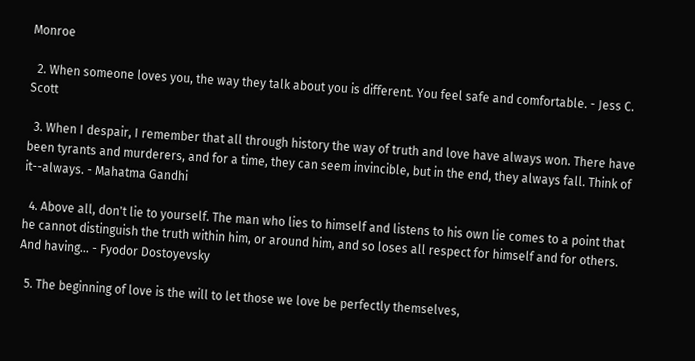Monroe

  2. When someone loves you, the way they talk about you is different. You feel safe and comfortable. - Jess C. Scott

  3. When I despair, I remember that all through history the way of truth and love have always won. There have been tyrants and murderers, and for a time, they can seem invincible, but in the end, they always fall. Think of it--always. - Mahatma Gandhi

  4. Above all, don't lie to yourself. The man who lies to himself and listens to his own lie comes to a point that he cannot distinguish the truth within him, or around him, and so loses all respect for himself and for others. And having... - Fyodor Dostoyevsky

  5. The beginning of love is the will to let those we love be perfectly themselves,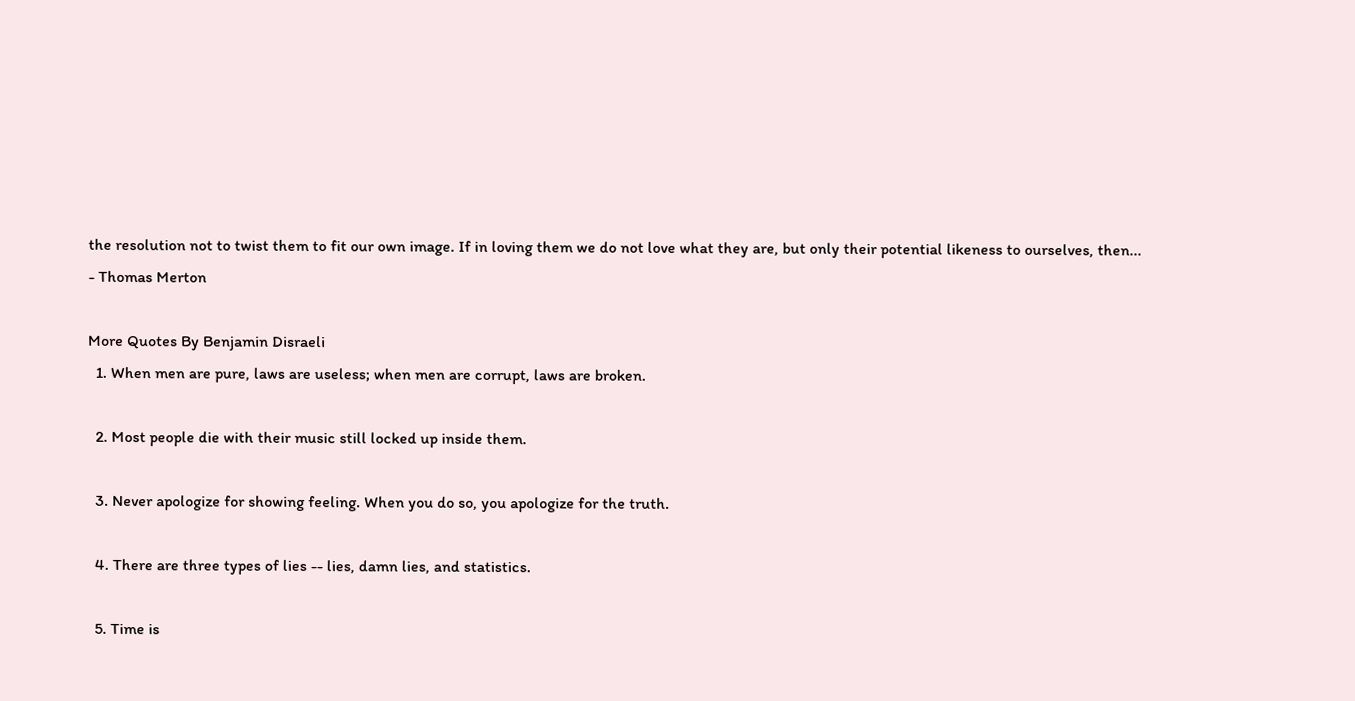the resolution not to twist them to fit our own image. If in loving them we do not love what they are, but only their potential likeness to ourselves, then... - Thomas Merton

More Quotes By Benjamin Disraeli
  1. When men are pure, laws are useless; when men are corrupt, laws are broken.

  2. Most people die with their music still locked up inside them.

  3. Never apologize for showing feeling. When you do so, you apologize for the truth.

  4. There are three types of lies -- lies, damn lies, and statistics.

  5. Time is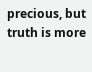precious, but truth is more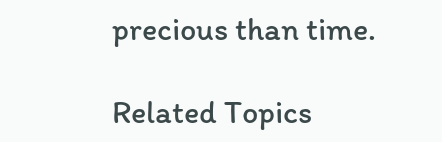precious than time.

Related Topics